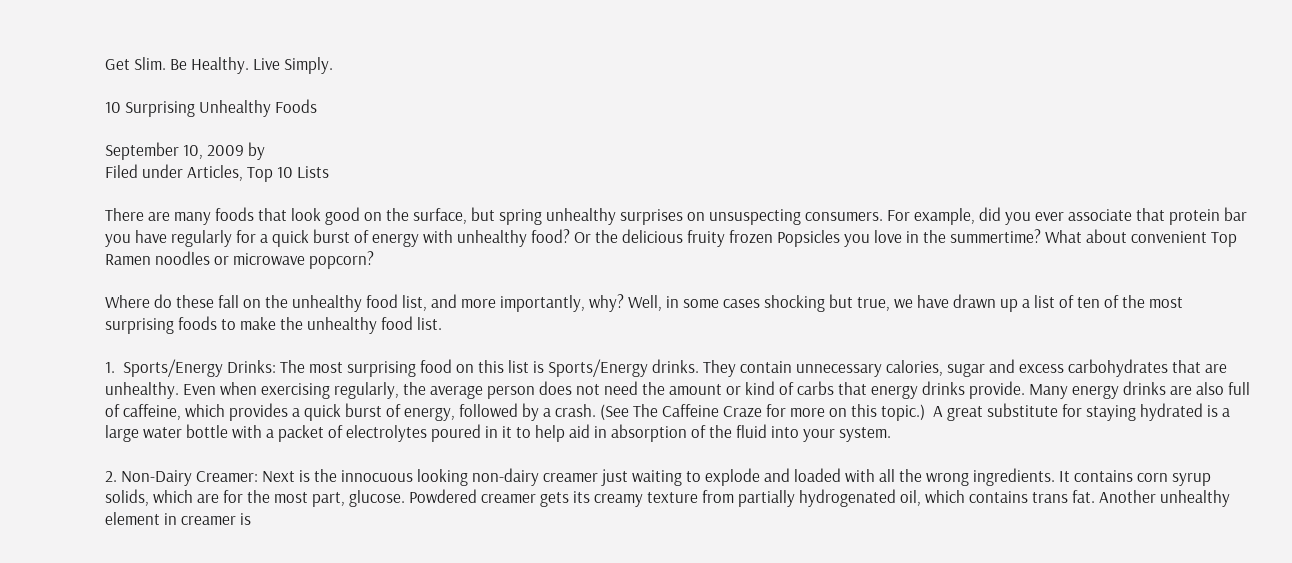Get Slim. Be Healthy. Live Simply.

10 Surprising Unhealthy Foods

September 10, 2009 by
Filed under Articles, Top 10 Lists

There are many foods that look good on the surface, but spring unhealthy surprises on unsuspecting consumers. For example, did you ever associate that protein bar you have regularly for a quick burst of energy with unhealthy food? Or the delicious fruity frozen Popsicles you love in the summertime? What about convenient Top Ramen noodles or microwave popcorn?

Where do these fall on the unhealthy food list, and more importantly, why? Well, in some cases shocking but true, we have drawn up a list of ten of the most surprising foods to make the unhealthy food list.

1.  Sports/Energy Drinks: The most surprising food on this list is Sports/Energy drinks. They contain unnecessary calories, sugar and excess carbohydrates that are unhealthy. Even when exercising regularly, the average person does not need the amount or kind of carbs that energy drinks provide. Many energy drinks are also full of caffeine, which provides a quick burst of energy, followed by a crash. (See The Caffeine Craze for more on this topic.)  A great substitute for staying hydrated is a large water bottle with a packet of electrolytes poured in it to help aid in absorption of the fluid into your system.

2. Non-Dairy Creamer: Next is the innocuous looking non-dairy creamer just waiting to explode and loaded with all the wrong ingredients. It contains corn syrup solids, which are for the most part, glucose. Powdered creamer gets its creamy texture from partially hydrogenated oil, which contains trans fat. Another unhealthy element in creamer is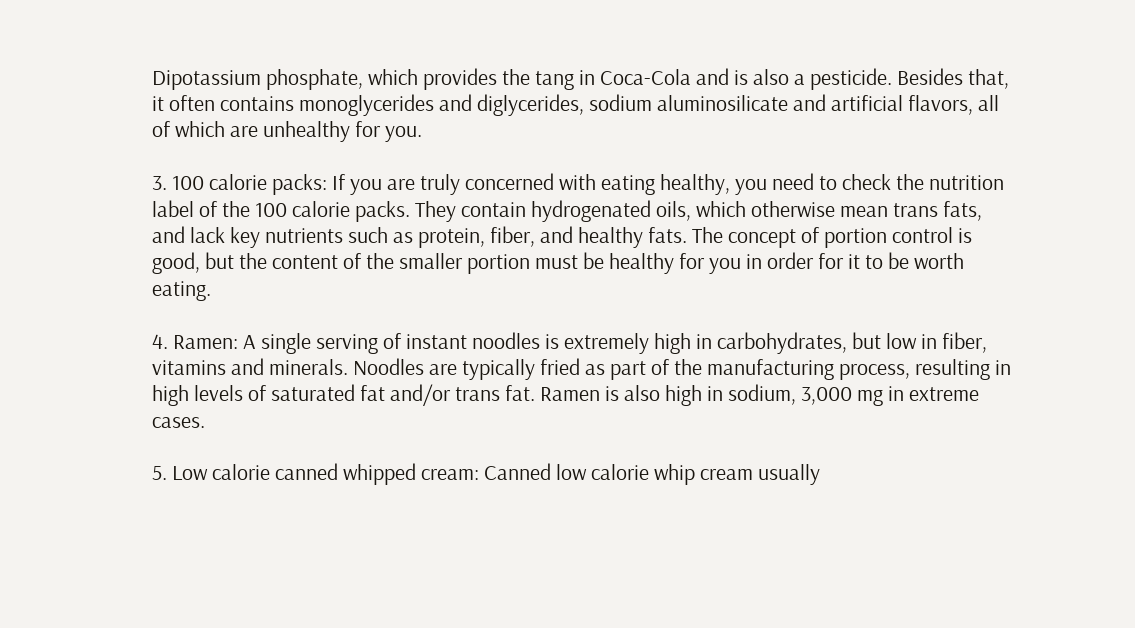Dipotassium phosphate, which provides the tang in Coca-Cola and is also a pesticide. Besides that, it often contains monoglycerides and diglycerides, sodium aluminosilicate and artificial flavors, all of which are unhealthy for you.

3. 100 calorie packs: If you are truly concerned with eating healthy, you need to check the nutrition label of the 100 calorie packs. They contain hydrogenated oils, which otherwise mean trans fats, and lack key nutrients such as protein, fiber, and healthy fats. The concept of portion control is good, but the content of the smaller portion must be healthy for you in order for it to be worth eating.

4. Ramen: A single serving of instant noodles is extremely high in carbohydrates, but low in fiber, vitamins and minerals. Noodles are typically fried as part of the manufacturing process, resulting in high levels of saturated fat and/or trans fat. Ramen is also high in sodium, 3,000 mg in extreme cases.

5. Low calorie canned whipped cream: Canned low calorie whip cream usually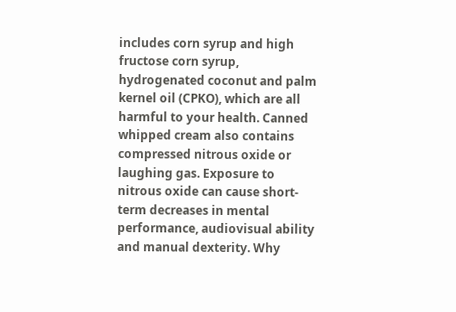includes corn syrup and high fructose corn syrup, hydrogenated coconut and palm kernel oil (CPKO), which are all harmful to your health. Canned whipped cream also contains compressed nitrous oxide or laughing gas. Exposure to nitrous oxide can cause short-term decreases in mental performance, audiovisual ability and manual dexterity. Why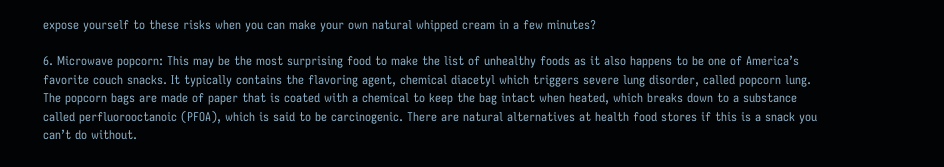expose yourself to these risks when you can make your own natural whipped cream in a few minutes?

6. Microwave popcorn: This may be the most surprising food to make the list of unhealthy foods as it also happens to be one of America’s favorite couch snacks. It typically contains the flavoring agent, chemical diacetyl which triggers severe lung disorder, called popcorn lung. The popcorn bags are made of paper that is coated with a chemical to keep the bag intact when heated, which breaks down to a substance called perfluorooctanoic (PFOA), which is said to be carcinogenic. There are natural alternatives at health food stores if this is a snack you can’t do without.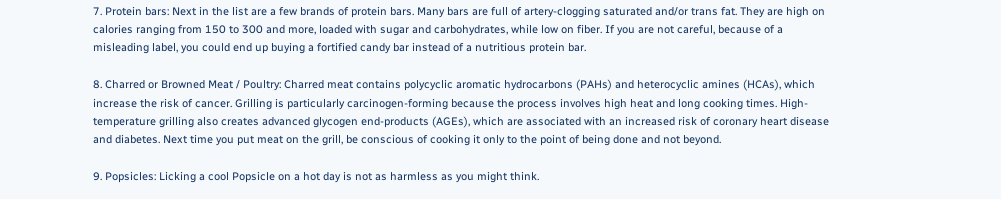7. Protein bars: Next in the list are a few brands of protein bars. Many bars are full of artery-clogging saturated and/or trans fat. They are high on calories ranging from 150 to 300 and more, loaded with sugar and carbohydrates, while low on fiber. If you are not careful, because of a misleading label, you could end up buying a fortified candy bar instead of a nutritious protein bar.

8. Charred or Browned Meat / Poultry: Charred meat contains polycyclic aromatic hydrocarbons (PAHs) and heterocyclic amines (HCAs), which increase the risk of cancer. Grilling is particularly carcinogen-forming because the process involves high heat and long cooking times. High-temperature grilling also creates advanced glycogen end-products (AGEs), which are associated with an increased risk of coronary heart disease and diabetes. Next time you put meat on the grill, be conscious of cooking it only to the point of being done and not beyond.

9. Popsicles: Licking a cool Popsicle on a hot day is not as harmless as you might think.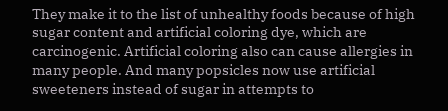They make it to the list of unhealthy foods because of high sugar content and artificial coloring dye, which are carcinogenic. Artificial coloring also can cause allergies in many people. And many popsicles now use artificial sweeteners instead of sugar in attempts to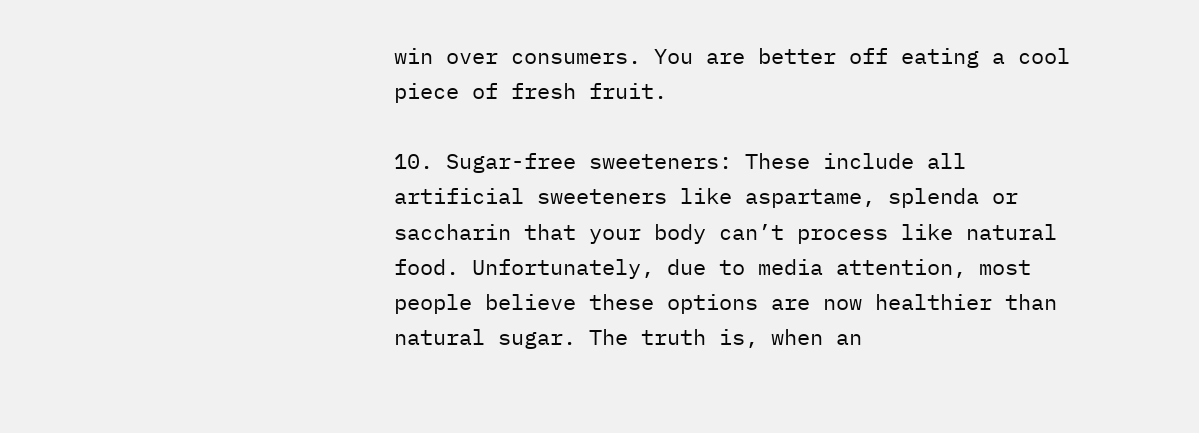win over consumers. You are better off eating a cool piece of fresh fruit.

10. Sugar-free sweeteners: These include all artificial sweeteners like aspartame, splenda or saccharin that your body can’t process like natural food. Unfortunately, due to media attention, most people believe these options are now healthier than natural sugar. The truth is, when an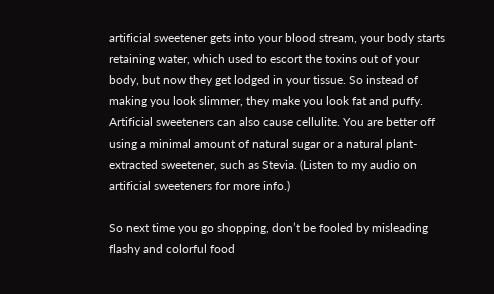artificial sweetener gets into your blood stream, your body starts retaining water, which used to escort the toxins out of your body, but now they get lodged in your tissue. So instead of making you look slimmer, they make you look fat and puffy. Artificial sweeteners can also cause cellulite. You are better off using a minimal amount of natural sugar or a natural plant-extracted sweetener, such as Stevia. (Listen to my audio on artificial sweeteners for more info.)

So next time you go shopping, don’t be fooled by misleading flashy and colorful food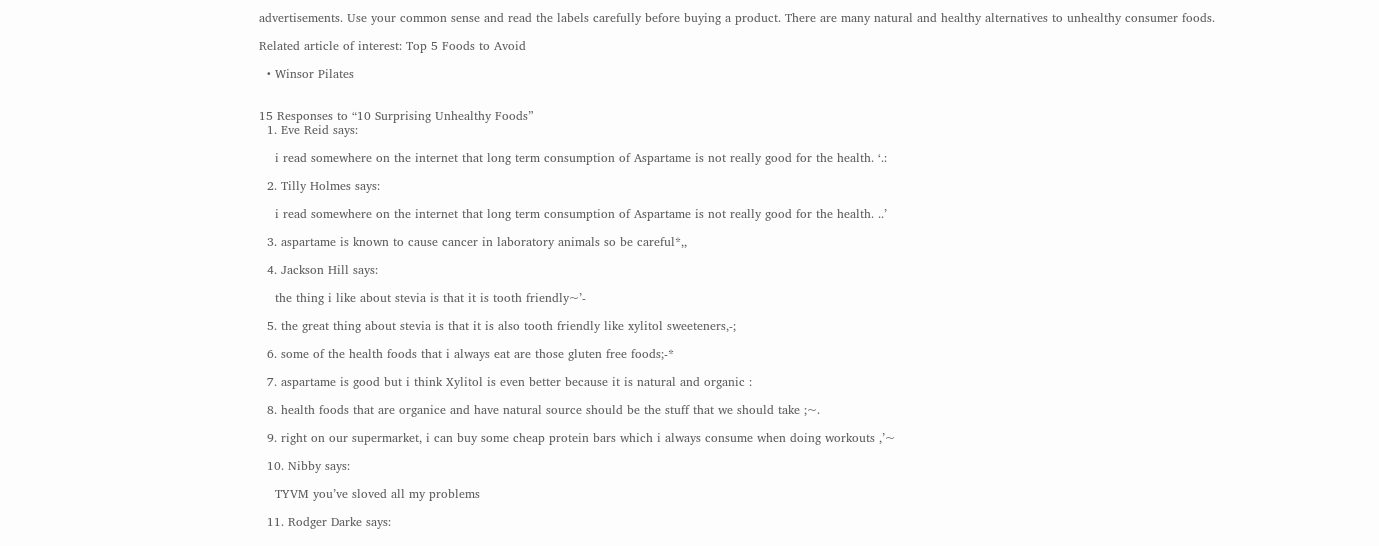advertisements. Use your common sense and read the labels carefully before buying a product. There are many natural and healthy alternatives to unhealthy consumer foods.

Related article of interest: Top 5 Foods to Avoid

  • Winsor Pilates


15 Responses to “10 Surprising Unhealthy Foods”
  1. Eve Reid says:

    i read somewhere on the internet that long term consumption of Aspartame is not really good for the health. ‘.:

  2. Tilly Holmes says:

    i read somewhere on the internet that long term consumption of Aspartame is not really good for the health. ..’

  3. aspartame is known to cause cancer in laboratory animals so be careful*,,

  4. Jackson Hill says:

    the thing i like about stevia is that it is tooth friendly~’-

  5. the great thing about stevia is that it is also tooth friendly like xylitol sweeteners,-;

  6. some of the health foods that i always eat are those gluten free foods;-*

  7. aspartame is good but i think Xylitol is even better because it is natural and organic :

  8. health foods that are organice and have natural source should be the stuff that we should take ;~.

  9. right on our supermarket, i can buy some cheap protein bars which i always consume when doing workouts ,’~

  10. Nibby says:

    TYVM you’ve sloved all my problems

  11. Rodger Darke says: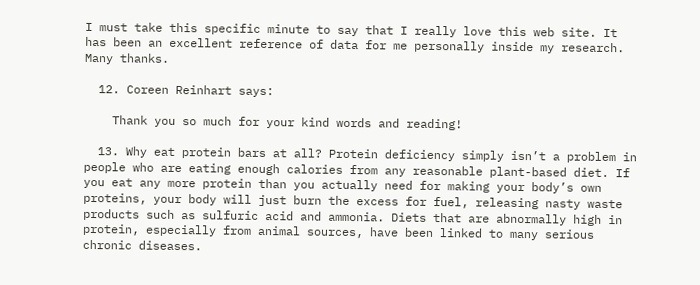I must take this specific minute to say that I really love this web site. It has been an excellent reference of data for me personally inside my research. Many thanks.

  12. Coreen Reinhart says:

    Thank you so much for your kind words and reading!

  13. Why eat protein bars at all? Protein deficiency simply isn’t a problem in people who are eating enough calories from any reasonable plant-based diet. If you eat any more protein than you actually need for making your body’s own proteins, your body will just burn the excess for fuel, releasing nasty waste products such as sulfuric acid and ammonia. Diets that are abnormally high in protein, especially from animal sources, have been linked to many serious chronic diseases.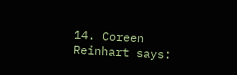14. Coreen Reinhart says: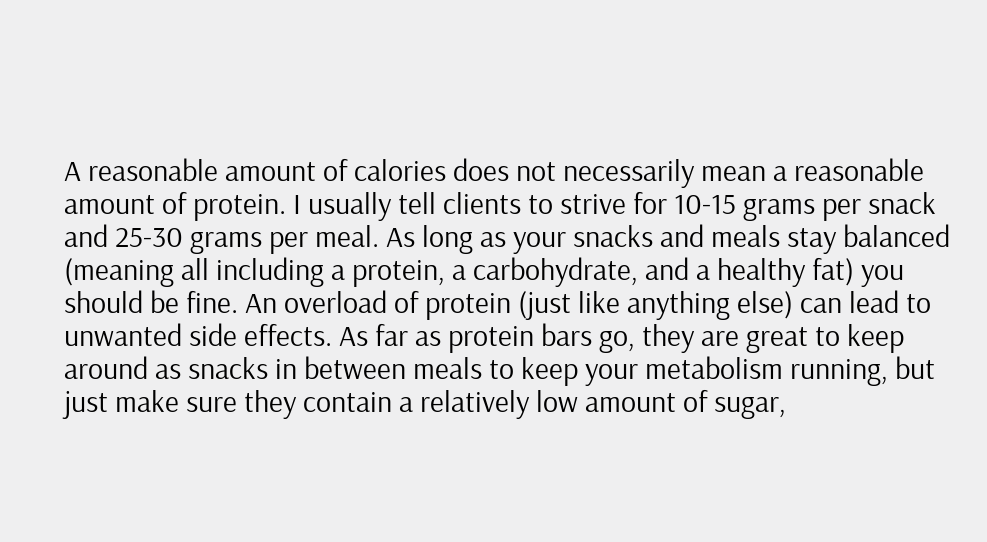A reasonable amount of calories does not necessarily mean a reasonable amount of protein. I usually tell clients to strive for 10-15 grams per snack and 25-30 grams per meal. As long as your snacks and meals stay balanced (meaning all including a protein, a carbohydrate, and a healthy fat) you should be fine. An overload of protein (just like anything else) can lead to unwanted side effects. As far as protein bars go, they are great to keep around as snacks in between meals to keep your metabolism running, but just make sure they contain a relatively low amount of sugar,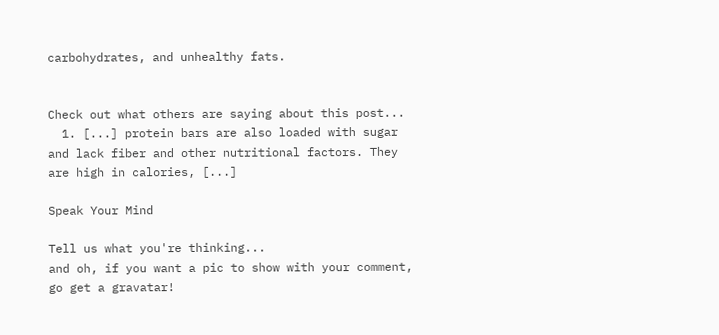carbohydrates, and unhealthy fats.


Check out what others are saying about this post...
  1. [...] protein bars are also loaded with sugar and lack fiber and other nutritional factors. They are high in calories, [...]

Speak Your Mind

Tell us what you're thinking...
and oh, if you want a pic to show with your comment, go get a gravatar!